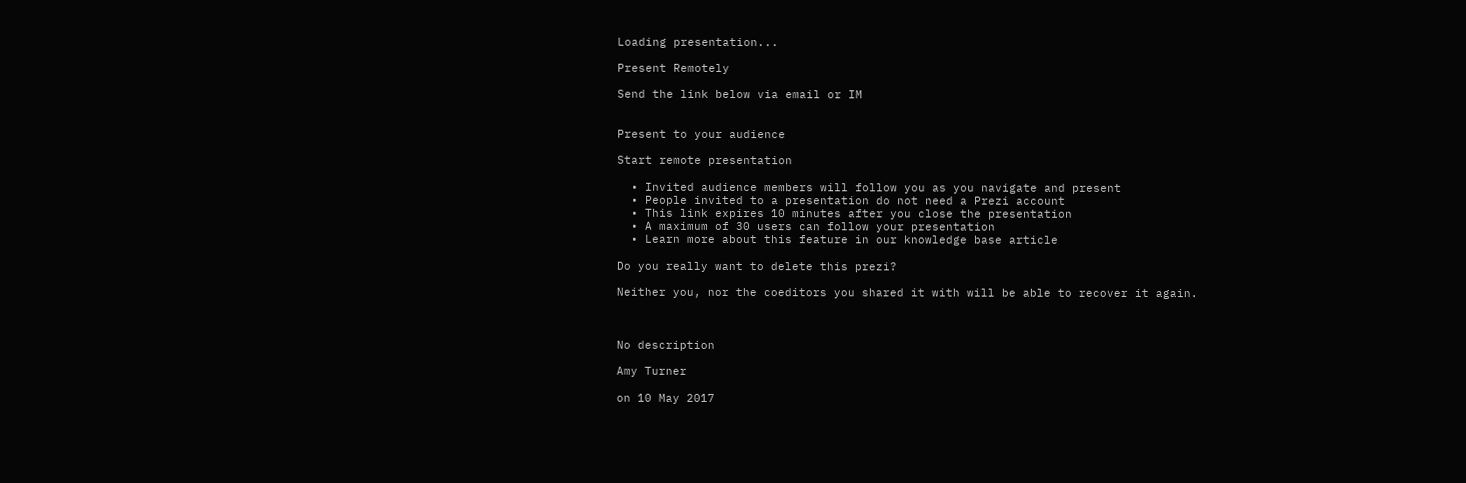Loading presentation...

Present Remotely

Send the link below via email or IM


Present to your audience

Start remote presentation

  • Invited audience members will follow you as you navigate and present
  • People invited to a presentation do not need a Prezi account
  • This link expires 10 minutes after you close the presentation
  • A maximum of 30 users can follow your presentation
  • Learn more about this feature in our knowledge base article

Do you really want to delete this prezi?

Neither you, nor the coeditors you shared it with will be able to recover it again.



No description

Amy Turner

on 10 May 2017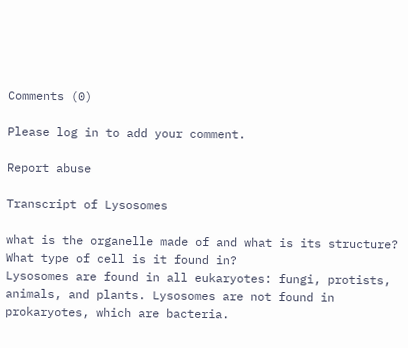Comments (0)

Please log in to add your comment.

Report abuse

Transcript of Lysosomes

what is the organelle made of and what is its structure?
What type of cell is it found in?
Lysosomes are found in all eukaryotes: fungi, protists, animals, and plants. Lysosomes are not found in prokaryotes, which are bacteria.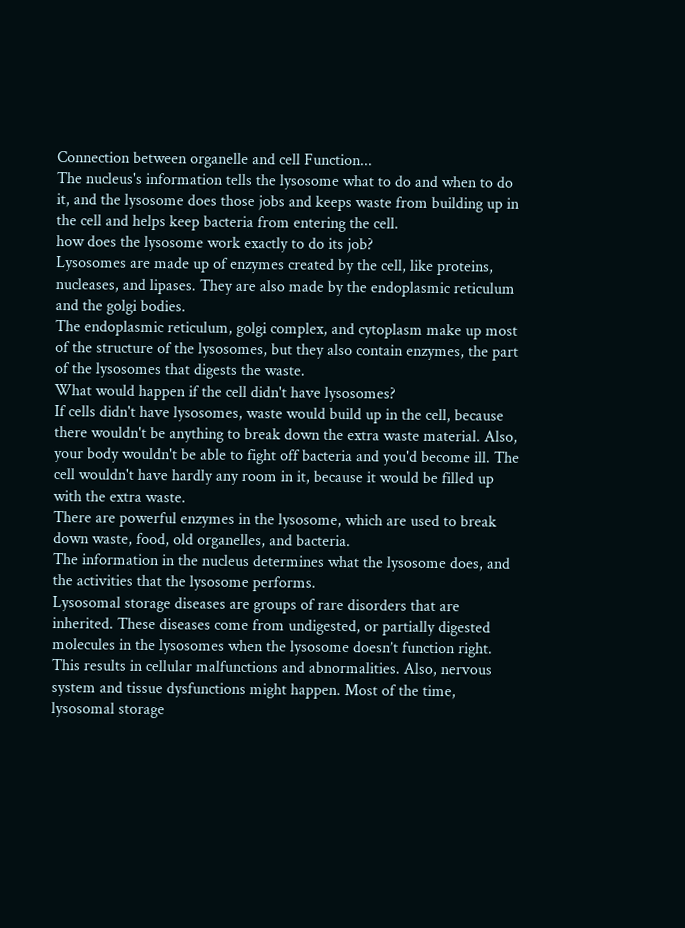Connection between organelle and cell Function...
The nucleus's information tells the lysosome what to do and when to do it, and the lysosome does those jobs and keeps waste from building up in the cell and helps keep bacteria from entering the cell.
how does the lysosome work exactly to do its job?
Lysosomes are made up of enzymes created by the cell, like proteins, nucleases, and lipases. They are also made by the endoplasmic reticulum and the golgi bodies.
The endoplasmic reticulum, golgi complex, and cytoplasm make up most of the structure of the lysosomes, but they also contain enzymes, the part of the lysosomes that digests the waste.
What would happen if the cell didn't have lysosomes?
If cells didn't have lysosomes, waste would build up in the cell, because there wouldn't be anything to break down the extra waste material. Also, your body wouldn't be able to fight off bacteria and you'd become ill. The cell wouldn't have hardly any room in it, because it would be filled up with the extra waste.
There are powerful enzymes in the lysosome, which are used to break down waste, food, old organelles, and bacteria.
The information in the nucleus determines what the lysosome does, and the activities that the lysosome performs.
Lysosomal storage diseases are groups of rare disorders that are inherited. These diseases come from undigested, or partially digested molecules in the lysosomes when the lysosome doesn’t function right. This results in cellular malfunctions and abnormalities. Also, nervous system and tissue dysfunctions might happen. Most of the time, lysosomal storage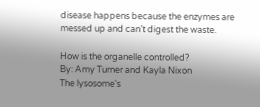disease happens because the enzymes are messed up and can’t digest the waste.

How is the organelle controlled?
By: Amy Turner and Kayla Nixon
The lysosome's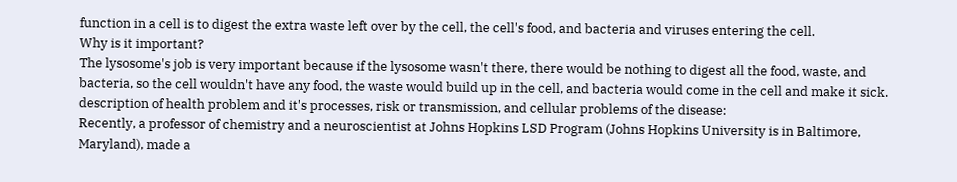function in a cell is to digest the extra waste left over by the cell, the cell's food, and bacteria and viruses entering the cell.
Why is it important?
The lysosome's job is very important because if the lysosome wasn't there, there would be nothing to digest all the food, waste, and bacteria, so the cell wouldn't have any food, the waste would build up in the cell, and bacteria would come in the cell and make it sick.
description of health problem and it's processes, risk or transmission, and cellular problems of the disease:
Recently, a professor of chemistry and a neuroscientist at Johns Hopkins LSD Program (Johns Hopkins University is in Baltimore, Maryland), made a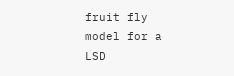fruit fly model for a LSD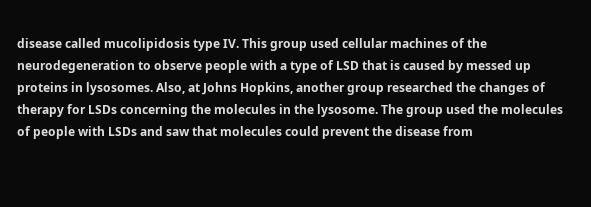disease called mucolipidosis type IV. This group used cellular machines of the neurodegeneration to observe people with a type of LSD that is caused by messed up proteins in lysosomes. Also, at Johns Hopkins, another group researched the changes of therapy for LSDs concerning the molecules in the lysosome. The group used the molecules of people with LSDs and saw that molecules could prevent the disease from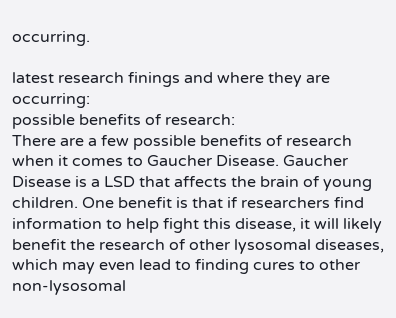occurring.

latest research finings and where they are occurring:
possible benefits of research:
There are a few possible benefits of research when it comes to Gaucher Disease. Gaucher Disease is a LSD that affects the brain of young children. One benefit is that if researchers find information to help fight this disease, it will likely benefit the research of other lysosomal diseases, which may even lead to finding cures to other non-lysosomal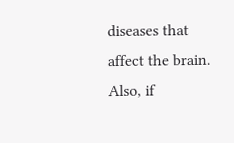diseases that affect the brain. Also, if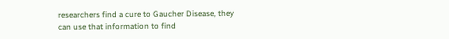researchers find a cure to Gaucher Disease, they can use that information to find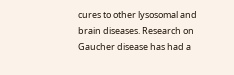cures to other lysosomal and brain diseases. Research on Gaucher disease has had a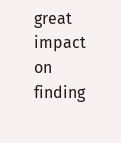great impact on finding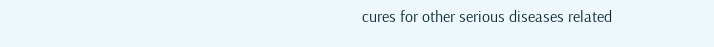cures for other serious diseases related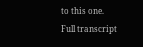to this one.
Full transcript